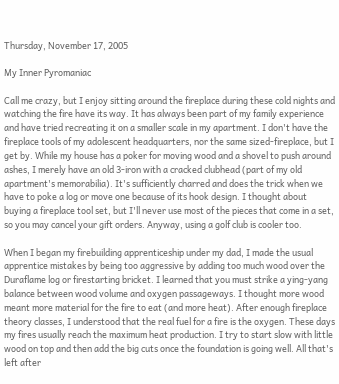Thursday, November 17, 2005

My Inner Pyromaniac

Call me crazy, but I enjoy sitting around the fireplace during these cold nights and watching the fire have its way. It has always been part of my family experience and have tried recreating it on a smaller scale in my apartment. I don't have the fireplace tools of my adolescent headquarters, nor the same sized-fireplace, but I get by. While my house has a poker for moving wood and a shovel to push around ashes, I merely have an old 3-iron with a cracked clubhead (part of my old apartment's memorabilia). It's sufficiently charred and does the trick when we have to poke a log or move one because of its hook design. I thought about buying a fireplace tool set, but I'll never use most of the pieces that come in a set, so you may cancel your gift orders. Anyway, using a golf club is cooler too.

When I began my firebuilding apprenticeship under my dad, I made the usual apprentice mistakes by being too aggressive by adding too much wood over the Duraflame log or firestarting bricket. I learned that you must strike a ying-yang balance between wood volume and oxygen passageways. I thought more wood meant more material for the fire to eat (and more heat). After enough fireplace theory classes, I understood that the real fuel for a fire is the oxygen. These days my fires usually reach the maximum heat production. I try to start slow with little wood on top and then add the big cuts once the foundation is going well. All that's left after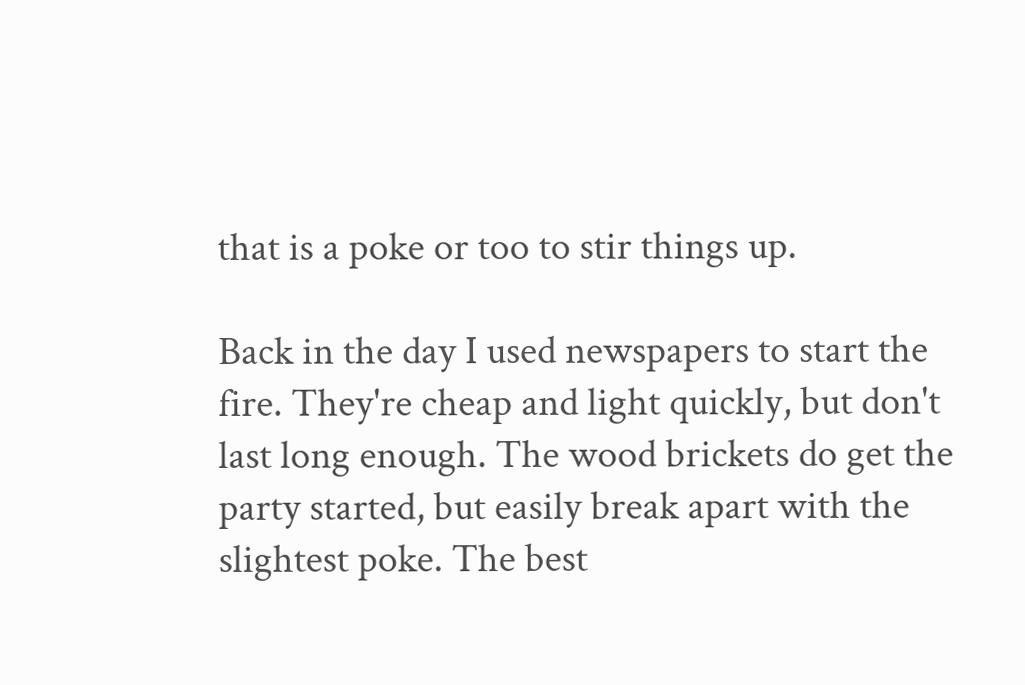that is a poke or too to stir things up.

Back in the day I used newspapers to start the fire. They're cheap and light quickly, but don't last long enough. The wood brickets do get the party started, but easily break apart with the slightest poke. The best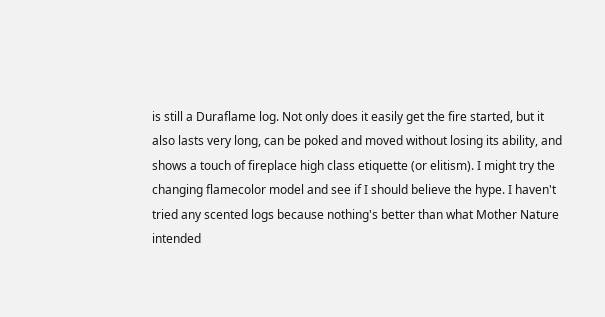is still a Duraflame log. Not only does it easily get the fire started, but it also lasts very long, can be poked and moved without losing its ability, and shows a touch of fireplace high class etiquette (or elitism). I might try the changing flamecolor model and see if I should believe the hype. I haven't tried any scented logs because nothing's better than what Mother Nature intended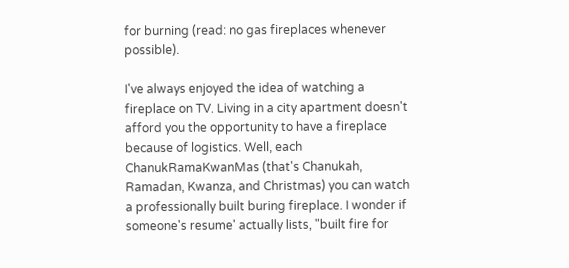for burning (read: no gas fireplaces whenever possible).

I've always enjoyed the idea of watching a fireplace on TV. Living in a city apartment doesn't afford you the opportunity to have a fireplace because of logistics. Well, each ChanukRamaKwanMas (that's Chanukah, Ramadan, Kwanza, and Christmas) you can watch a professionally built buring fireplace. I wonder if someone's resume' actually lists, "built fire for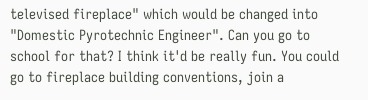televised fireplace" which would be changed into "Domestic Pyrotechnic Engineer". Can you go to school for that? I think it'd be really fun. You could go to fireplace building conventions, join a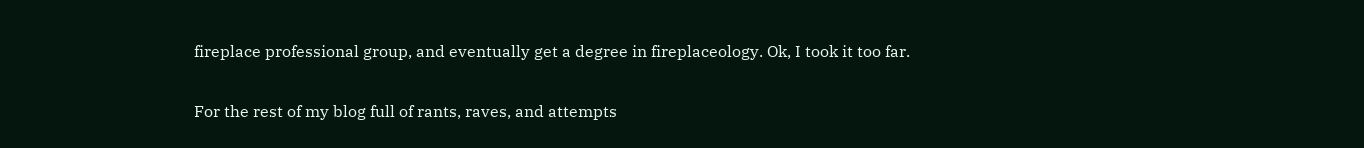fireplace professional group, and eventually get a degree in fireplaceology. Ok, I took it too far.

For the rest of my blog full of rants, raves, and attempts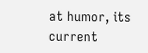at humor, its current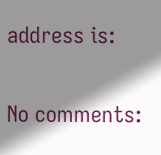address is:

No comments: